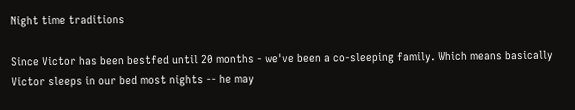Night time traditions

Since Victor has been bestfed until 20 months - we've been a co-sleeping family. Which means basically Victor sleeps in our bed most nights -- he may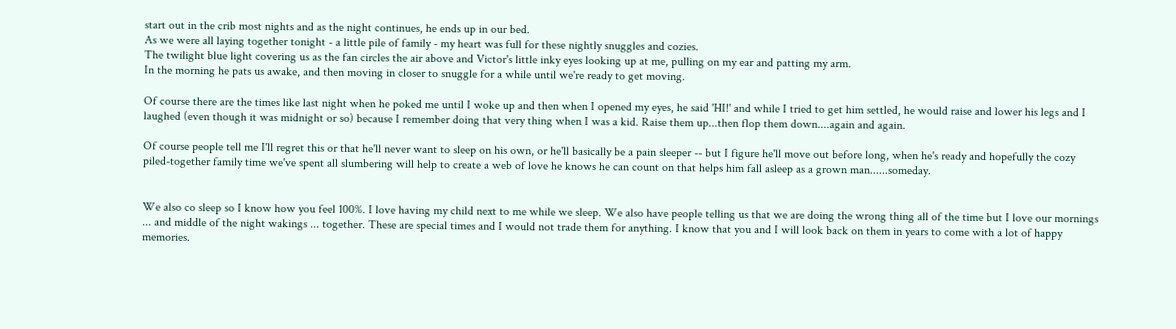start out in the crib most nights and as the night continues, he ends up in our bed.
As we were all laying together tonight - a little pile of family - my heart was full for these nightly snuggles and cozies.
The twilight blue light covering us as the fan circles the air above and Victor's little inky eyes looking up at me, pulling on my ear and patting my arm.
In the morning he pats us awake, and then moving in closer to snuggle for a while until we're ready to get moving.

Of course there are the times like last night when he poked me until I woke up and then when I opened my eyes, he said 'HI!' and while I tried to get him settled, he would raise and lower his legs and I laughed (even though it was midnight or so) because I remember doing that very thing when I was a kid. Raise them up...then flop them down....again and again.

Of course people tell me I'll regret this or that he'll never want to sleep on his own, or he'll basically be a pain sleeper -- but I figure he'll move out before long, when he's ready and hopefully the cozy piled-together family time we've spent all slumbering will help to create a web of love he knows he can count on that helps him fall asleep as a grown man......someday.


We also co sleep so I know how you feel 100%. I love having my child next to me while we sleep. We also have people telling us that we are doing the wrong thing all of the time but I love our mornings ... and middle of the night wakings ... together. These are special times and I would not trade them for anything. I know that you and I will look back on them in years to come with a lot of happy memories.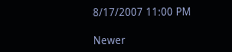8/17/2007 11:00 PM

Newer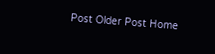Post Older Post Home